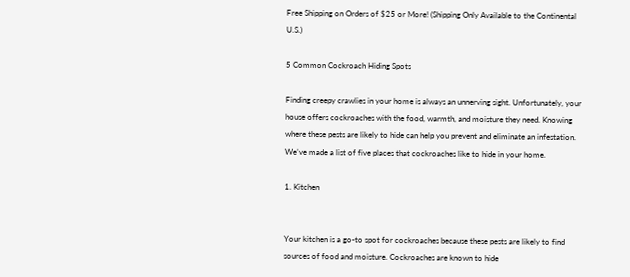Free Shipping on Orders of $25 or More! (Shipping Only Available to the Continental U.S.)

5 Common Cockroach Hiding Spots

Finding creepy crawlies in your home is always an unnerving sight. Unfortunately, your house offers cockroaches with the food, warmth, and moisture they need. Knowing where these pests are likely to hide can help you prevent and eliminate an infestation. We’ve made a list of five places that cockroaches like to hide in your home.

1. Kitchen


Your kitchen is a go-to spot for cockroaches because these pests are likely to find sources of food and moisture. Cockroaches are known to hide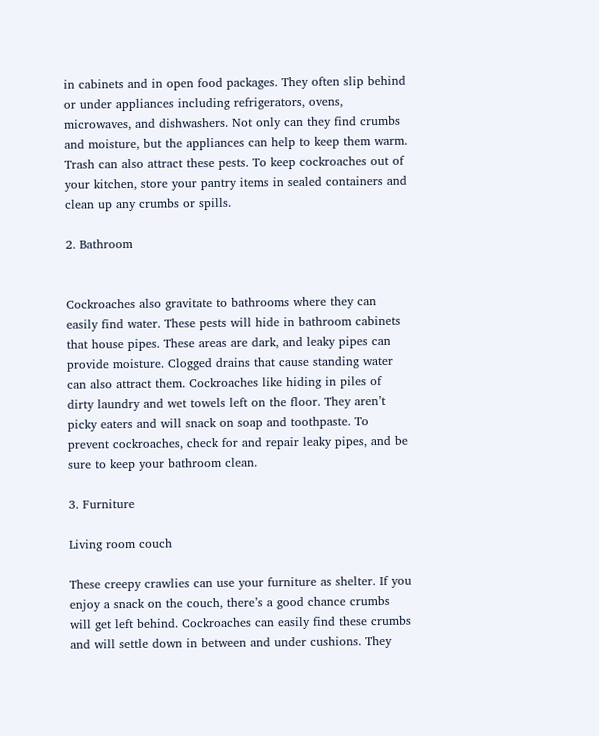in cabinets and in open food packages. They often slip behind or under appliances including refrigerators, ovens, microwaves, and dishwashers. Not only can they find crumbs and moisture, but the appliances can help to keep them warm. Trash can also attract these pests. To keep cockroaches out of your kitchen, store your pantry items in sealed containers and clean up any crumbs or spills.

2. Bathroom


Cockroaches also gravitate to bathrooms where they can easily find water. These pests will hide in bathroom cabinets that house pipes. These areas are dark, and leaky pipes can provide moisture. Clogged drains that cause standing water can also attract them. Cockroaches like hiding in piles of dirty laundry and wet towels left on the floor. They aren’t picky eaters and will snack on soap and toothpaste. To prevent cockroaches, check for and repair leaky pipes, and be sure to keep your bathroom clean.

3. Furniture

Living room couch

These creepy crawlies can use your furniture as shelter. If you enjoy a snack on the couch, there’s a good chance crumbs will get left behind. Cockroaches can easily find these crumbs and will settle down in between and under cushions. They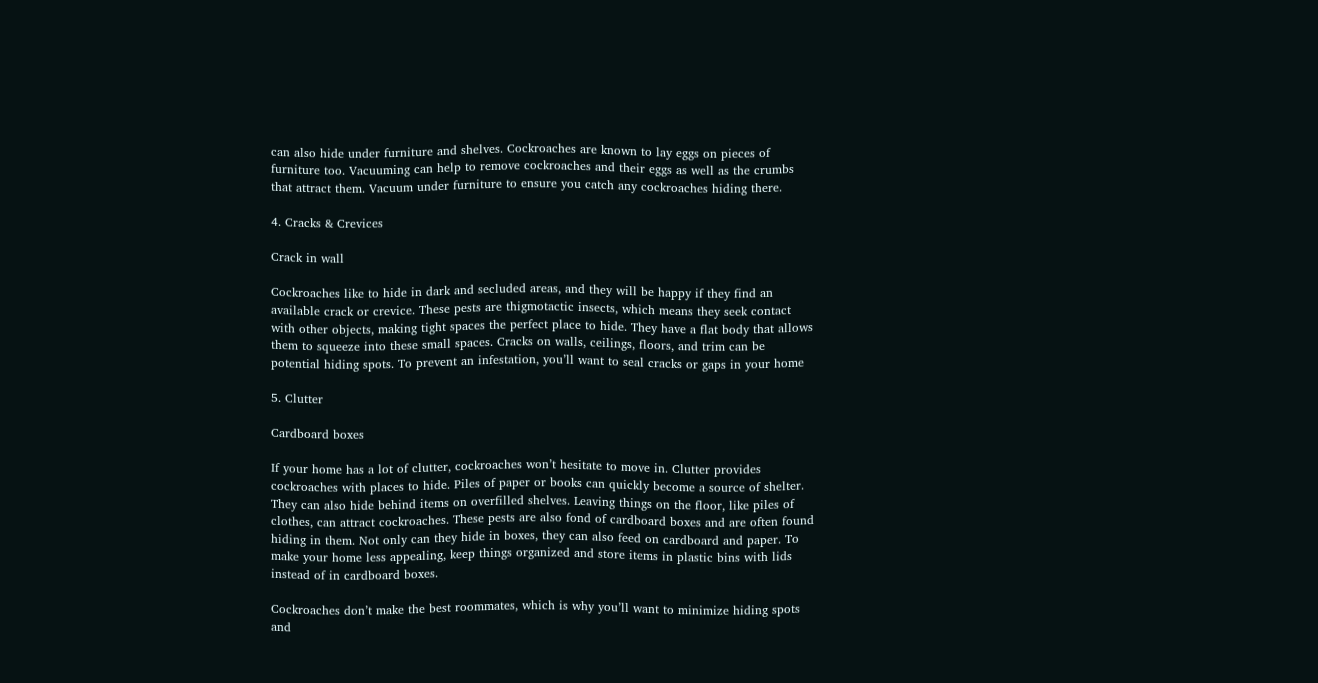can also hide under furniture and shelves. Cockroaches are known to lay eggs on pieces of furniture too. Vacuuming can help to remove cockroaches and their eggs as well as the crumbs that attract them. Vacuum under furniture to ensure you catch any cockroaches hiding there.

4. Cracks & Crevices

Crack in wall

Cockroaches like to hide in dark and secluded areas, and they will be happy if they find an available crack or crevice. These pests are thigmotactic insects, which means they seek contact with other objects, making tight spaces the perfect place to hide. They have a flat body that allows them to squeeze into these small spaces. Cracks on walls, ceilings, floors, and trim can be potential hiding spots. To prevent an infestation, you’ll want to seal cracks or gaps in your home

5. Clutter

Cardboard boxes

If your home has a lot of clutter, cockroaches won’t hesitate to move in. Clutter provides cockroaches with places to hide. Piles of paper or books can quickly become a source of shelter. They can also hide behind items on overfilled shelves. Leaving things on the floor, like piles of clothes, can attract cockroaches. These pests are also fond of cardboard boxes and are often found hiding in them. Not only can they hide in boxes, they can also feed on cardboard and paper. To make your home less appealing, keep things organized and store items in plastic bins with lids instead of in cardboard boxes.

Cockroaches don’t make the best roommates, which is why you’ll want to minimize hiding spots and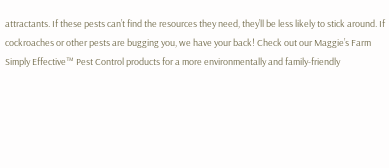attractants. If these pests can’t find the resources they need, they’ll be less likely to stick around. If cockroaches or other pests are bugging you, we have your back! Check out our Maggie’s Farm Simply Effective™ Pest Control products for a more environmentally and family-friendly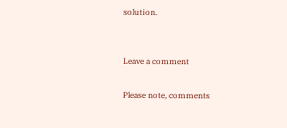solution.


Leave a comment

Please note, comments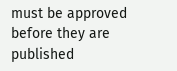must be approved before they are published